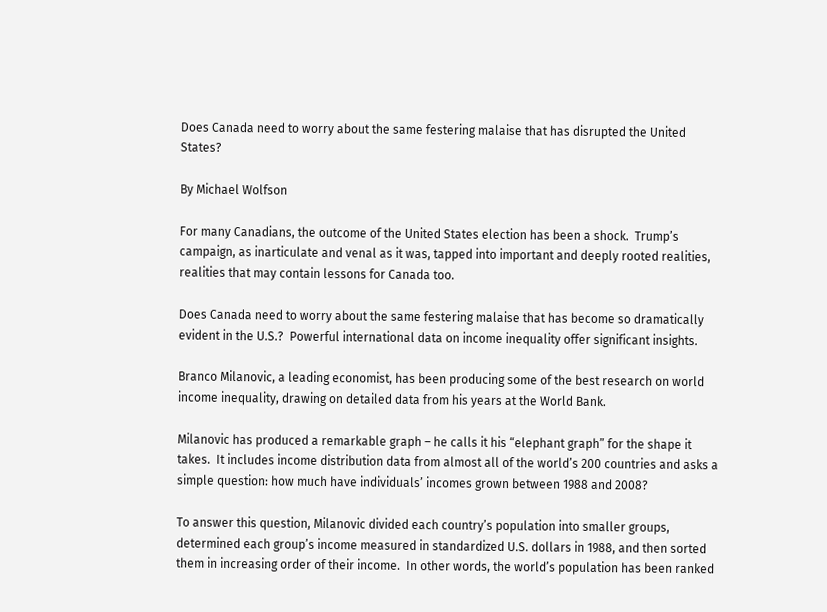Does Canada need to worry about the same festering malaise that has disrupted the United States?

By Michael Wolfson

For many Canadians, the outcome of the United States election has been a shock.  Trump’s campaign, as inarticulate and venal as it was, tapped into important and deeply rooted realities, realities that may contain lessons for Canada too.

Does Canada need to worry about the same festering malaise that has become so dramatically evident in the U.S.?  Powerful international data on income inequality offer significant insights.

Branco Milanovic, a leading economist, has been producing some of the best research on world income inequality, drawing on detailed data from his years at the World Bank.

Milanovic has produced a remarkable graph – he calls it his “elephant graph” for the shape it takes.  It includes income distribution data from almost all of the world’s 200 countries and asks a simple question: how much have individuals’ incomes grown between 1988 and 2008?

To answer this question, Milanovic divided each country’s population into smaller groups, determined each group’s income measured in standardized U.S. dollars in 1988, and then sorted them in increasing order of their income.  In other words, the world’s population has been ranked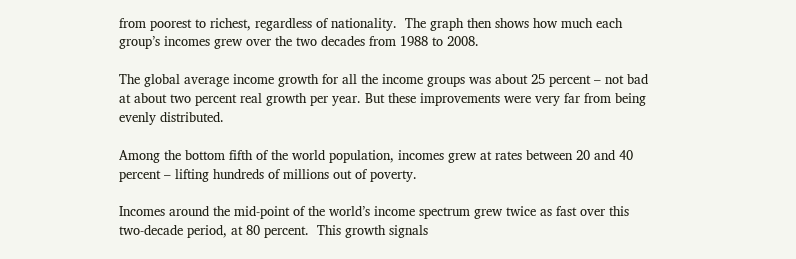from poorest to richest, regardless of nationality.  The graph then shows how much each group’s incomes grew over the two decades from 1988 to 2008.

The global average income growth for all the income groups was about 25 percent – not bad at about two percent real growth per year. But these improvements were very far from being evenly distributed.

Among the bottom fifth of the world population, incomes grew at rates between 20 and 40 percent – lifting hundreds of millions out of poverty.

Incomes around the mid-point of the world’s income spectrum grew twice as fast over this two-decade period, at 80 percent.  This growth signals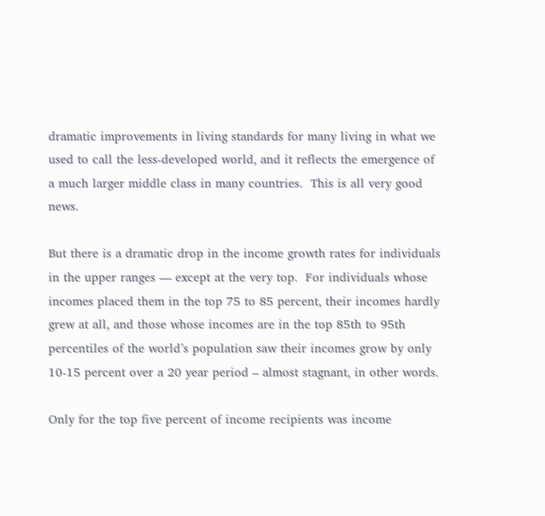dramatic improvements in living standards for many living in what we used to call the less-developed world, and it reflects the emergence of a much larger middle class in many countries.  This is all very good news.

But there is a dramatic drop in the income growth rates for individuals in the upper ranges — except at the very top.  For individuals whose incomes placed them in the top 75 to 85 percent, their incomes hardly grew at all, and those whose incomes are in the top 85th to 95th percentiles of the world’s population saw their incomes grow by only 10-15 percent over a 20 year period – almost stagnant, in other words.

Only for the top five percent of income recipients was income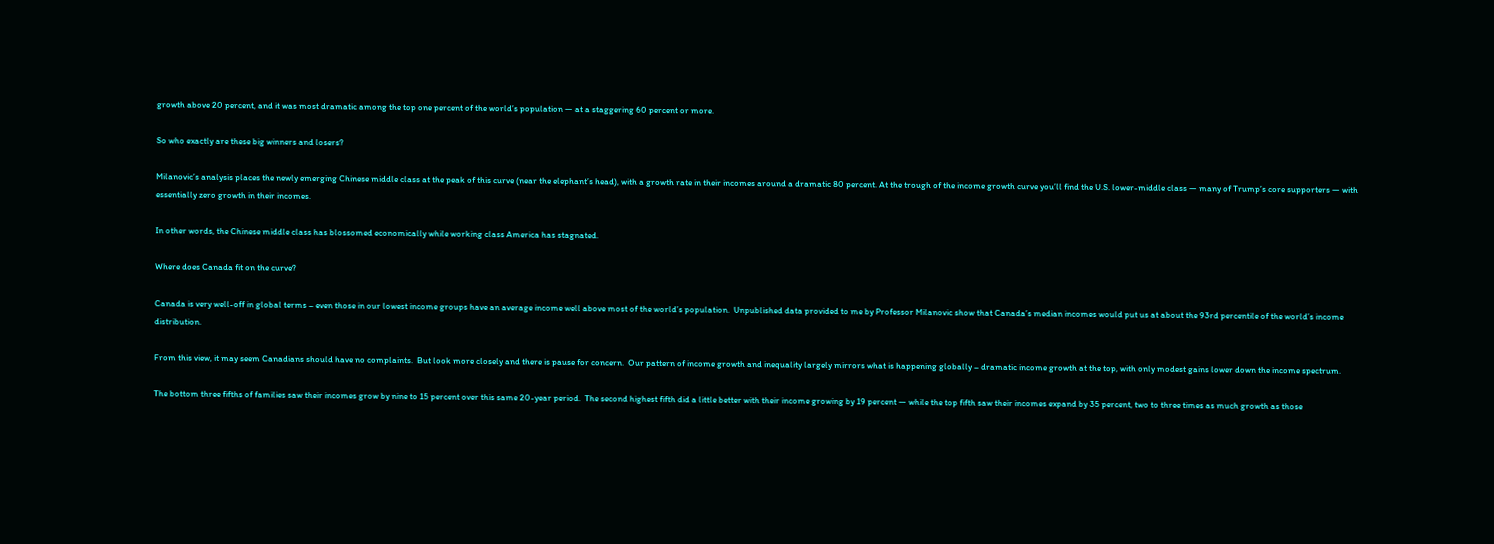growth above 20 percent, and it was most dramatic among the top one percent of the world’s population — at a staggering 60 percent or more.

So who exactly are these big winners and losers?

Milanovic’s analysis places the newly emerging Chinese middle class at the peak of this curve (near the elephant’s head), with a growth rate in their incomes around a dramatic 80 percent. At the trough of the income growth curve you’ll find the U.S. lower-middle class — many of Trump’s core supporters — with essentially zero growth in their incomes.

In other words, the Chinese middle class has blossomed economically while working class America has stagnated.

Where does Canada fit on the curve?

Canada is very well-off in global terms – even those in our lowest income groups have an average income well above most of the world’s population.  Unpublished data provided to me by Professor Milanovic show that Canada’s median incomes would put us at about the 93rd percentile of the world’s income distribution.

From this view, it may seem Canadians should have no complaints.  But look more closely and there is pause for concern.  Our pattern of income growth and inequality largely mirrors what is happening globally – dramatic income growth at the top, with only modest gains lower down the income spectrum.

The bottom three fifths of families saw their incomes grow by nine to 15 percent over this same 20-year period.  The second highest fifth did a little better with their income growing by 19 percent — while the top fifth saw their incomes expand by 35 percent, two to three times as much growth as those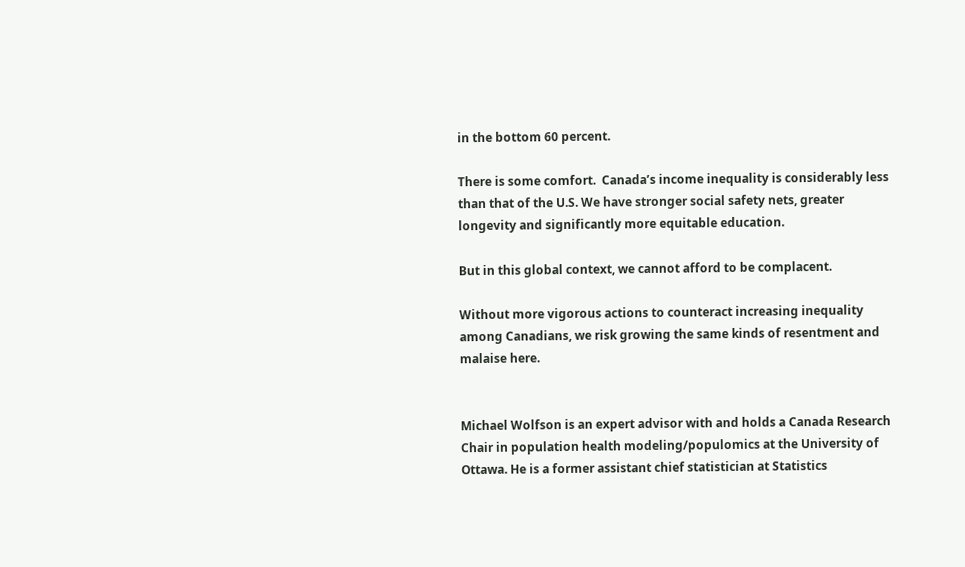in the bottom 60 percent.

There is some comfort.  Canada’s income inequality is considerably less than that of the U.S. We have stronger social safety nets, greater longevity and significantly more equitable education.

But in this global context, we cannot afford to be complacent.

Without more vigorous actions to counteract increasing inequality among Canadians, we risk growing the same kinds of resentment and malaise here.


Michael Wolfson is an expert advisor with and holds a Canada Research Chair in population health modeling/populomics at the University of Ottawa. He is a former assistant chief statistician at Statistics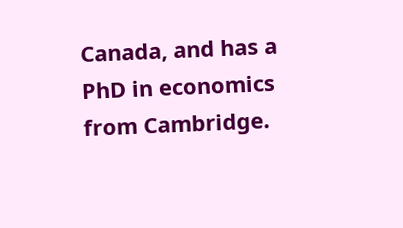Canada, and has a PhD in economics from Cambridge.